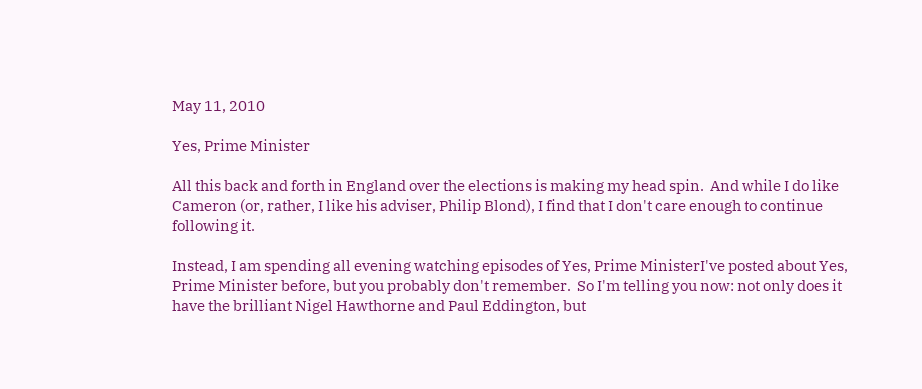May 11, 2010

Yes, Prime Minister

All this back and forth in England over the elections is making my head spin.  And while I do like Cameron (or, rather, I like his adviser, Philip Blond), I find that I don't care enough to continue following it.

Instead, I am spending all evening watching episodes of Yes, Prime MinisterI've posted about Yes, Prime Minister before, but you probably don't remember.  So I'm telling you now: not only does it have the brilliant Nigel Hawthorne and Paul Eddington, but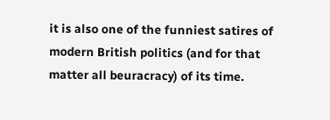it is also one of the funniest satires of modern British politics (and for that matter all beuracracy) of its time.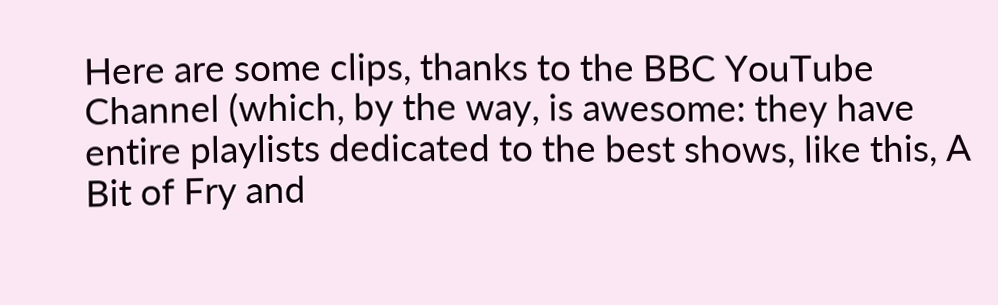Here are some clips, thanks to the BBC YouTube Channel (which, by the way, is awesome: they have entire playlists dedicated to the best shows, like this, A Bit of Fry and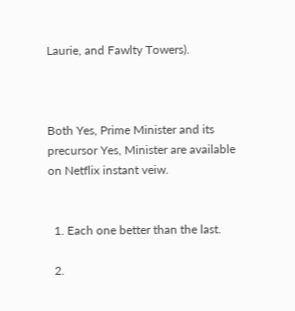Laurie, and Fawlty Towers).



Both Yes, Prime Minister and its precursor Yes, Minister are available on Netflix instant veiw.


  1. Each one better than the last.

  2.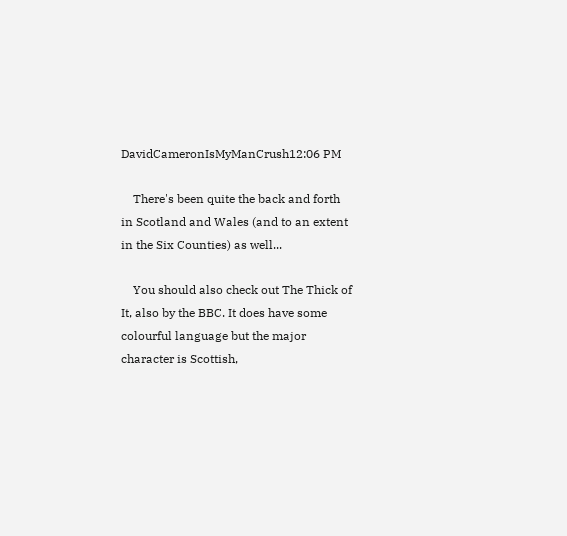DavidCameronIsMyManCrush12:06 PM

    There's been quite the back and forth in Scotland and Wales (and to an extent in the Six Counties) as well...

    You should also check out The Thick of It, also by the BBC. It does have some colourful language but the major character is Scottish,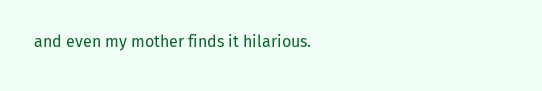and even my mother finds it hilarious.